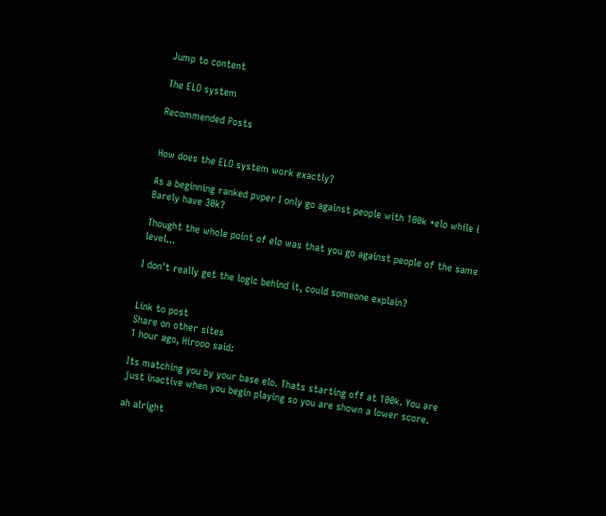Jump to content

The ELO system

Recommended Posts


How does the ELO system work exactly?

As a beginning ranked pvper I only go against people with 100k +elo while i Barely have 30k?

Thought the whole point of elo was that you go against people of the same level...

I don't really get the logic behind it, could someone explain?


Link to post
Share on other sites
1 hour ago, Hirooo said:

Its matching you by your base elo. Thats starting off at 100k. You are just inactive when you begin playing so you are shown a lower score.

ah alright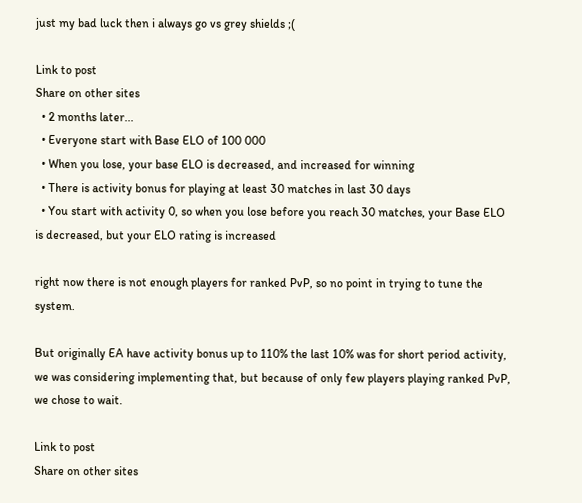just my bad luck then i always go vs grey shields ;(

Link to post
Share on other sites
  • 2 months later...
  • Everyone start with Base ELO of 100 000
  • When you lose, your base ELO is decreased, and increased for winning
  • There is activity bonus for playing at least 30 matches in last 30 days
  • You start with activity 0, so when you lose before you reach 30 matches, your Base ELO is decreased, but your ELO rating is increased

right now there is not enough players for ranked PvP, so no point in trying to tune the system.

But originally EA have activity bonus up to 110% the last 10% was for short period activity, we was considering implementing that, but because of only few players playing ranked PvP, we chose to wait.

Link to post
Share on other sites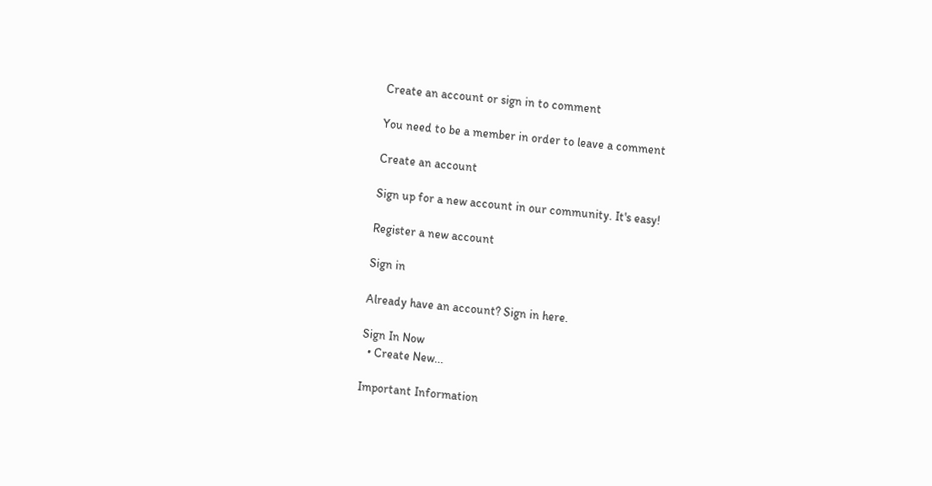Create an account or sign in to comment

You need to be a member in order to leave a comment

Create an account

Sign up for a new account in our community. It's easy!

Register a new account

Sign in

Already have an account? Sign in here.

Sign In Now
  • Create New...

Important Information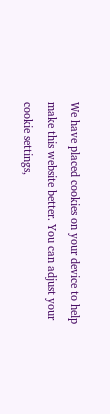We have placed cookies on your device to help make this website better. You can adjust your cookie settings,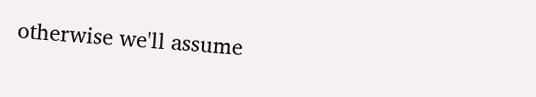otherwise we'll assume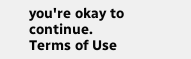you're okay to continue. Terms of Use